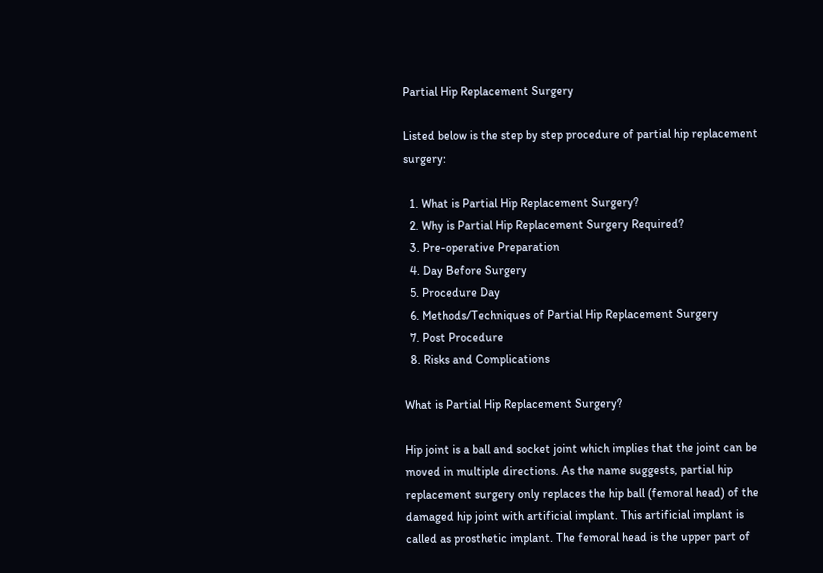Partial Hip Replacement Surgery

Listed below is the step by step procedure of partial hip replacement surgery:

  1. What is Partial Hip Replacement Surgery?
  2. Why is Partial Hip Replacement Surgery Required?
  3. Pre-operative Preparation
  4. Day Before Surgery
  5. Procedure Day
  6. Methods/Techniques of Partial Hip Replacement Surgery
  7. Post Procedure
  8. Risks and Complications

What is Partial Hip Replacement Surgery?

Hip joint is a ball and socket joint which implies that the joint can be moved in multiple directions. As the name suggests, partial hip replacement surgery only replaces the hip ball (femoral head) of the damaged hip joint with artificial implant. This artificial implant is called as prosthetic implant. The femoral head is the upper part of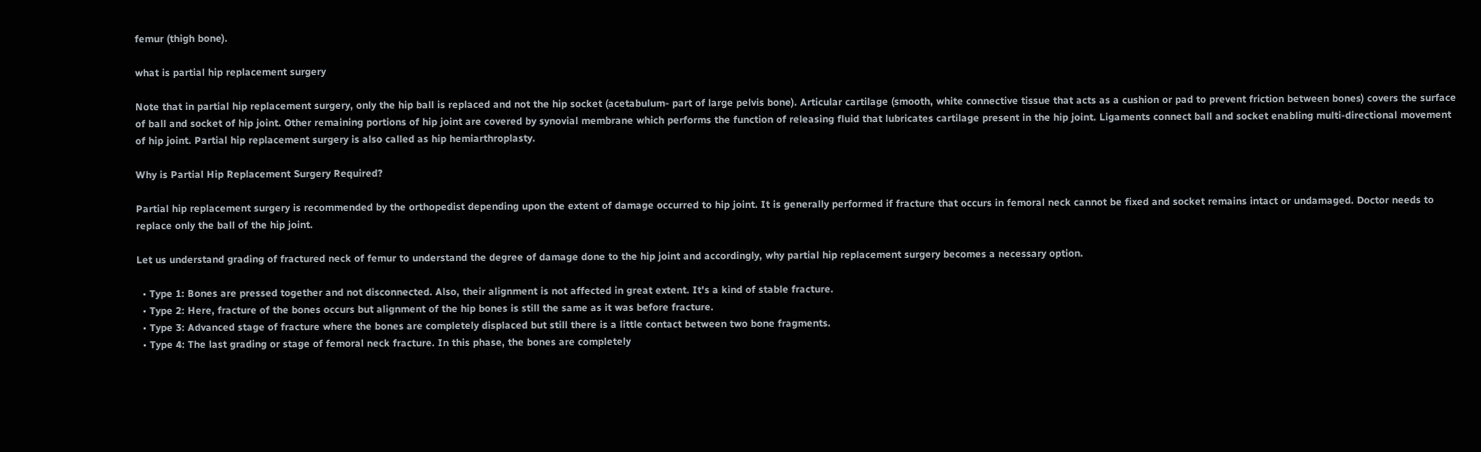femur (thigh bone).

what is partial hip replacement surgery

Note that in partial hip replacement surgery, only the hip ball is replaced and not the hip socket (acetabulum- part of large pelvis bone). Articular cartilage (smooth, white connective tissue that acts as a cushion or pad to prevent friction between bones) covers the surface of ball and socket of hip joint. Other remaining portions of hip joint are covered by synovial membrane which performs the function of releasing fluid that lubricates cartilage present in the hip joint. Ligaments connect ball and socket enabling multi-directional movement of hip joint. Partial hip replacement surgery is also called as hip hemiarthroplasty.

Why is Partial Hip Replacement Surgery Required?

Partial hip replacement surgery is recommended by the orthopedist depending upon the extent of damage occurred to hip joint. It is generally performed if fracture that occurs in femoral neck cannot be fixed and socket remains intact or undamaged. Doctor needs to replace only the ball of the hip joint.

Let us understand grading of fractured neck of femur to understand the degree of damage done to the hip joint and accordingly, why partial hip replacement surgery becomes a necessary option.

  • Type 1: Bones are pressed together and not disconnected. Also, their alignment is not affected in great extent. It's a kind of stable fracture.
  • Type 2: Here, fracture of the bones occurs but alignment of the hip bones is still the same as it was before fracture.
  • Type 3: Advanced stage of fracture where the bones are completely displaced but still there is a little contact between two bone fragments.
  • Type 4: The last grading or stage of femoral neck fracture. In this phase, the bones are completely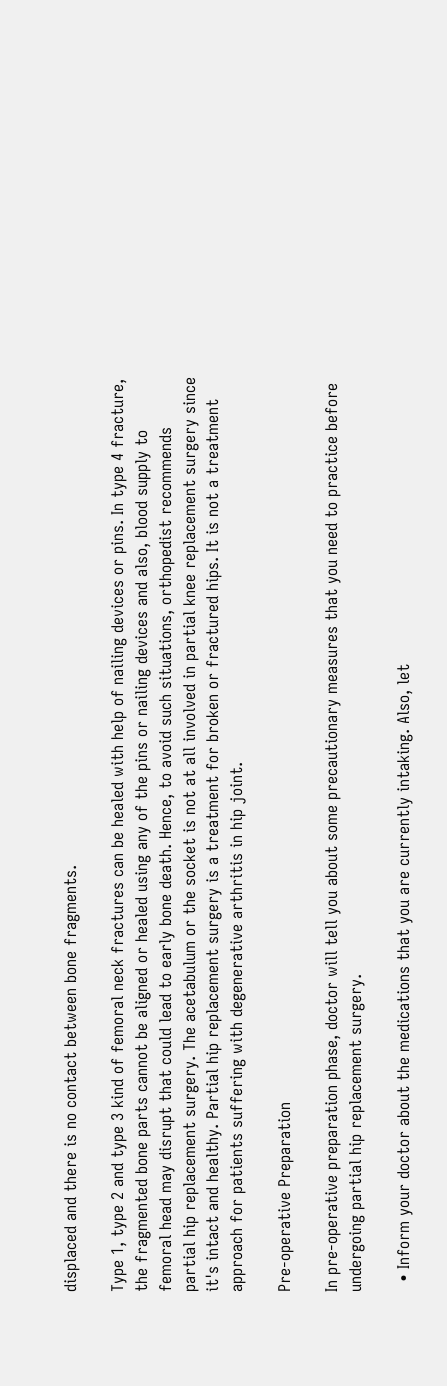displaced and there is no contact between bone fragments.

Type 1, type 2 and type 3 kind of femoral neck fractures can be healed with help of nailing devices or pins. In type 4 fracture, the fragmented bone parts cannot be aligned or healed using any of the pins or nailing devices and also, blood supply to femoral head may disrupt that could lead to early bone death. Hence, to avoid such situations, orthopedist recommends partial hip replacement surgery. The acetabulum or the socket is not at all involved in partial knee replacement surgery since it's intact and healthy. Partial hip replacement surgery is a treatment for broken or fractured hips. It is not a treatment approach for patients suffering with degenerative arthritis in hip joint.

Pre-operative Preparation

In pre-operative preparation phase, doctor will tell you about some precautionary measures that you need to practice before undergoing partial hip replacement surgery.

  • Inform your doctor about the medications that you are currently intaking. Also, let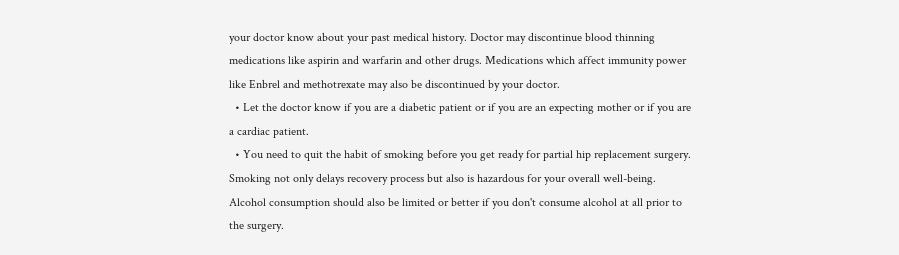your doctor know about your past medical history. Doctor may discontinue blood thinning medications like aspirin and warfarin and other drugs. Medications which affect immunity power like Enbrel and methotrexate may also be discontinued by your doctor.
  • Let the doctor know if you are a diabetic patient or if you are an expecting mother or if you are a cardiac patient.
  • You need to quit the habit of smoking before you get ready for partial hip replacement surgery. Smoking not only delays recovery process but also is hazardous for your overall well-being. Alcohol consumption should also be limited or better if you don't consume alcohol at all prior to the surgery.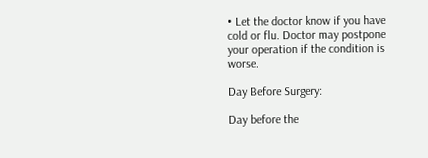• Let the doctor know if you have cold or flu. Doctor may postpone your operation if the condition is worse.

Day Before Surgery:

Day before the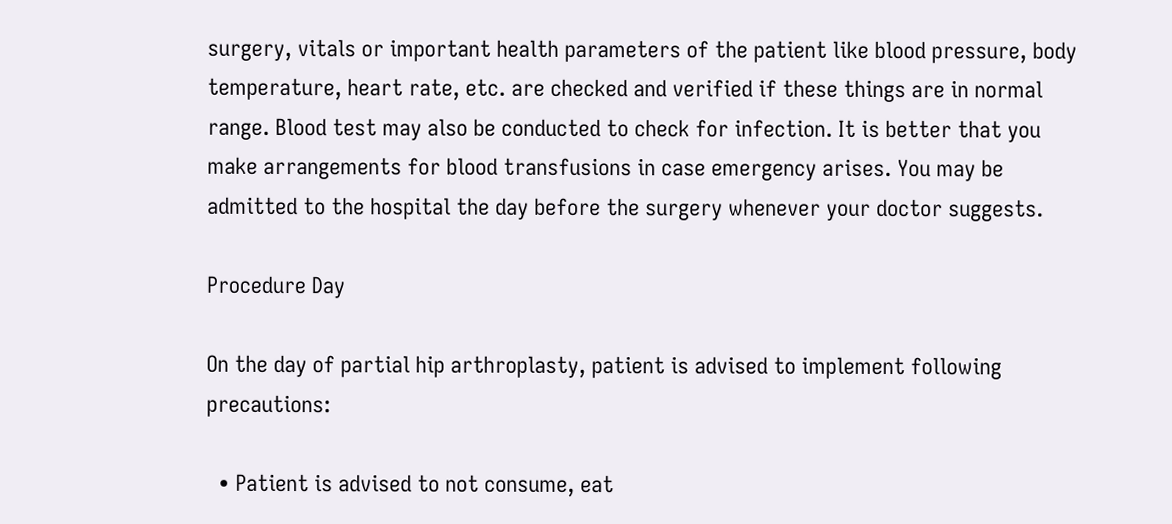surgery, vitals or important health parameters of the patient like blood pressure, body temperature, heart rate, etc. are checked and verified if these things are in normal range. Blood test may also be conducted to check for infection. It is better that you make arrangements for blood transfusions in case emergency arises. You may be admitted to the hospital the day before the surgery whenever your doctor suggests.

Procedure Day

On the day of partial hip arthroplasty, patient is advised to implement following precautions:

  • Patient is advised to not consume, eat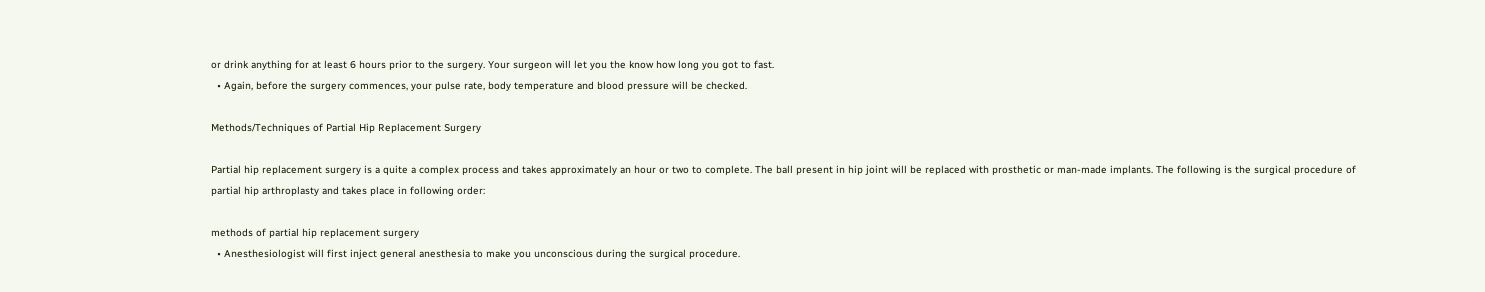or drink anything for at least 6 hours prior to the surgery. Your surgeon will let you the know how long you got to fast.
  • Again, before the surgery commences, your pulse rate, body temperature and blood pressure will be checked.

Methods/Techniques of Partial Hip Replacement Surgery

Partial hip replacement surgery is a quite a complex process and takes approximately an hour or two to complete. The ball present in hip joint will be replaced with prosthetic or man-made implants. The following is the surgical procedure of partial hip arthroplasty and takes place in following order:

methods of partial hip replacement surgery
  • Anesthesiologist will first inject general anesthesia to make you unconscious during the surgical procedure.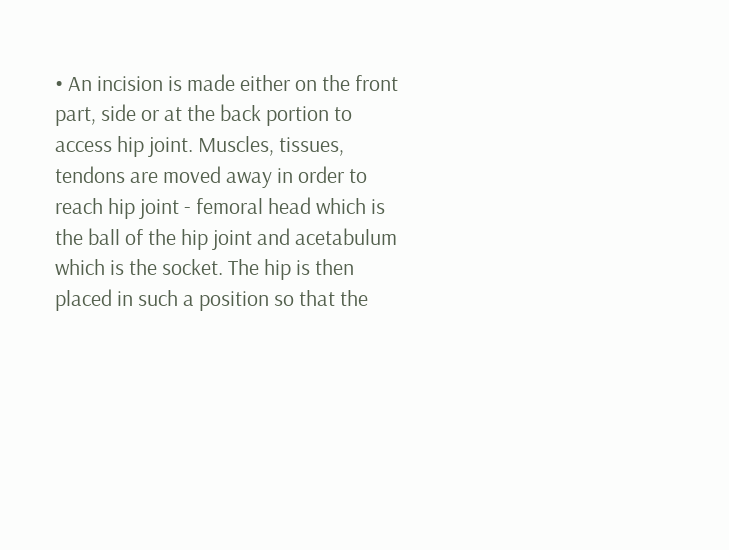• An incision is made either on the front part, side or at the back portion to access hip joint. Muscles, tissues, tendons are moved away in order to reach hip joint - femoral head which is the ball of the hip joint and acetabulum which is the socket. The hip is then placed in such a position so that the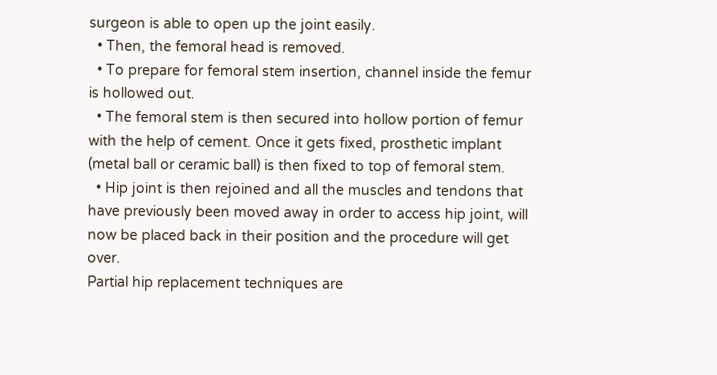surgeon is able to open up the joint easily.
  • Then, the femoral head is removed.
  • To prepare for femoral stem insertion, channel inside the femur is hollowed out.
  • The femoral stem is then secured into hollow portion of femur with the help of cement. Once it gets fixed, prosthetic implant (metal ball or ceramic ball) is then fixed to top of femoral stem.
  • Hip joint is then rejoined and all the muscles and tendons that have previously been moved away in order to access hip joint, will now be placed back in their position and the procedure will get over.
Partial hip replacement techniques are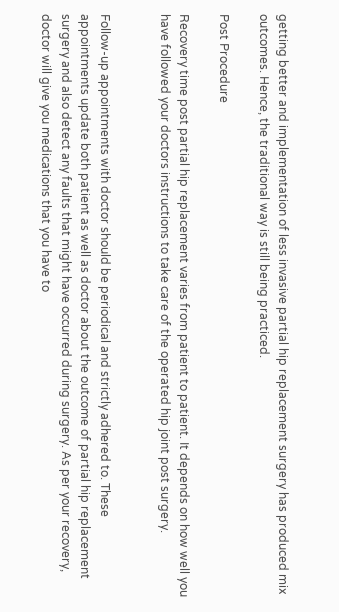getting better and implementation of less invasive partial hip replacement surgery has produced mix outcomes. Hence, the traditional way is still being practiced.

Post Procedure

Recovery time post partial hip replacement varies from patient to patient. It depends on how well you have followed your doctors instructions to take care of the operated hip joint post surgery.


Follow-up appointments with doctor should be periodical and strictly adhered to. These appointments update both patient as well as doctor about the outcome of partial hip replacement surgery and also detect any faults that might have occurred during surgery. As per your recovery, doctor will give you medications that you have to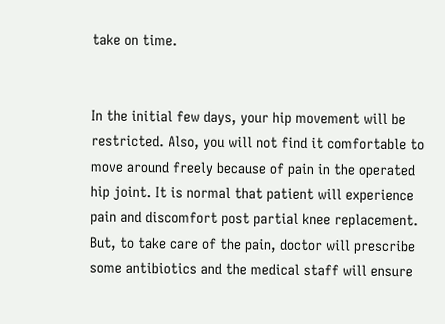take on time.


In the initial few days, your hip movement will be restricted. Also, you will not find it comfortable to move around freely because of pain in the operated hip joint. It is normal that patient will experience pain and discomfort post partial knee replacement. But, to take care of the pain, doctor will prescribe some antibiotics and the medical staff will ensure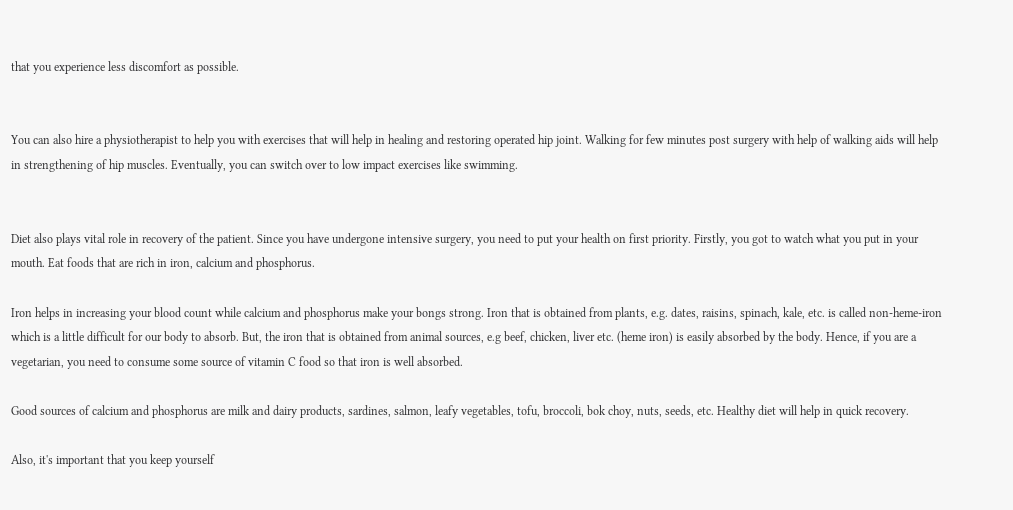that you experience less discomfort as possible.


You can also hire a physiotherapist to help you with exercises that will help in healing and restoring operated hip joint. Walking for few minutes post surgery with help of walking aids will help in strengthening of hip muscles. Eventually, you can switch over to low impact exercises like swimming.


Diet also plays vital role in recovery of the patient. Since you have undergone intensive surgery, you need to put your health on first priority. Firstly, you got to watch what you put in your mouth. Eat foods that are rich in iron, calcium and phosphorus.

Iron helps in increasing your blood count while calcium and phosphorus make your bongs strong. Iron that is obtained from plants, e.g. dates, raisins, spinach, kale, etc. is called non-heme-iron which is a little difficult for our body to absorb. But, the iron that is obtained from animal sources, e.g beef, chicken, liver etc. (heme iron) is easily absorbed by the body. Hence, if you are a vegetarian, you need to consume some source of vitamin C food so that iron is well absorbed.

Good sources of calcium and phosphorus are milk and dairy products, sardines, salmon, leafy vegetables, tofu, broccoli, bok choy, nuts, seeds, etc. Healthy diet will help in quick recovery.

Also, it's important that you keep yourself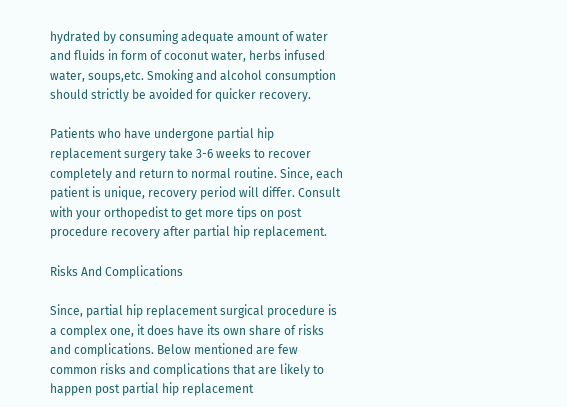hydrated by consuming adequate amount of water and fluids in form of coconut water, herbs infused water, soups,etc. Smoking and alcohol consumption should strictly be avoided for quicker recovery.

Patients who have undergone partial hip replacement surgery take 3-6 weeks to recover completely and return to normal routine. Since, each patient is unique, recovery period will differ. Consult with your orthopedist to get more tips on post procedure recovery after partial hip replacement.

Risks And Complications

Since, partial hip replacement surgical procedure is a complex one, it does have its own share of risks and complications. Below mentioned are few common risks and complications that are likely to happen post partial hip replacement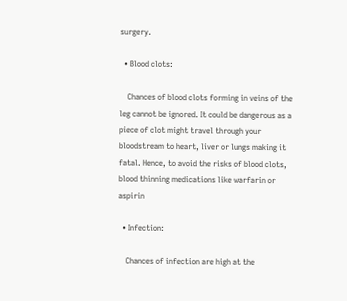surgery.

  • Blood clots:

    Chances of blood clots forming in veins of the leg cannot be ignored. It could be dangerous as a piece of clot might travel through your bloodstream to heart, liver or lungs making it fatal. Hence, to avoid the risks of blood clots, blood thinning medications like warfarin or aspirin

  • Infection:

    Chances of infection are high at the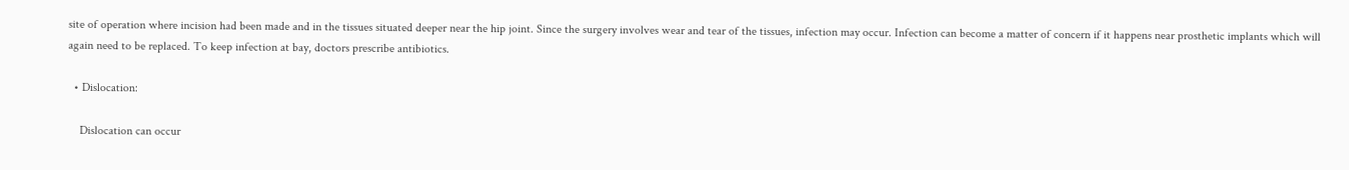site of operation where incision had been made and in the tissues situated deeper near the hip joint. Since the surgery involves wear and tear of the tissues, infection may occur. Infection can become a matter of concern if it happens near prosthetic implants which will again need to be replaced. To keep infection at bay, doctors prescribe antibiotics.

  • Dislocation:

    Dislocation can occur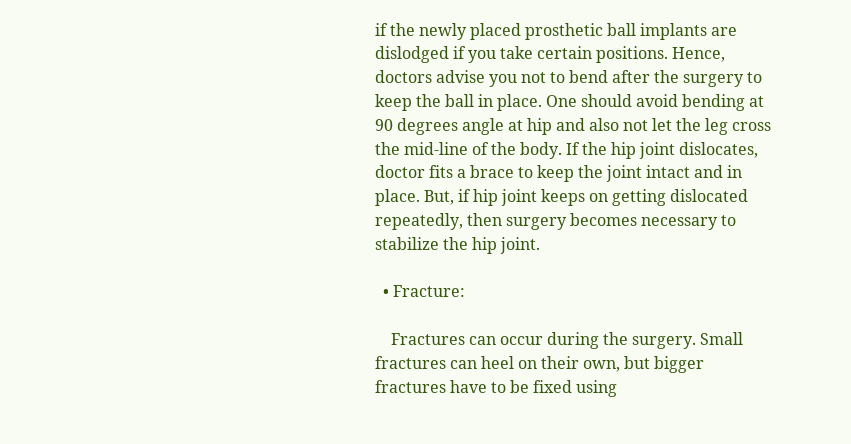if the newly placed prosthetic ball implants are dislodged if you take certain positions. Hence, doctors advise you not to bend after the surgery to keep the ball in place. One should avoid bending at 90 degrees angle at hip and also not let the leg cross the mid-line of the body. If the hip joint dislocates, doctor fits a brace to keep the joint intact and in place. But, if hip joint keeps on getting dislocated repeatedly, then surgery becomes necessary to stabilize the hip joint.

  • Fracture:

    Fractures can occur during the surgery. Small fractures can heel on their own, but bigger fractures have to be fixed using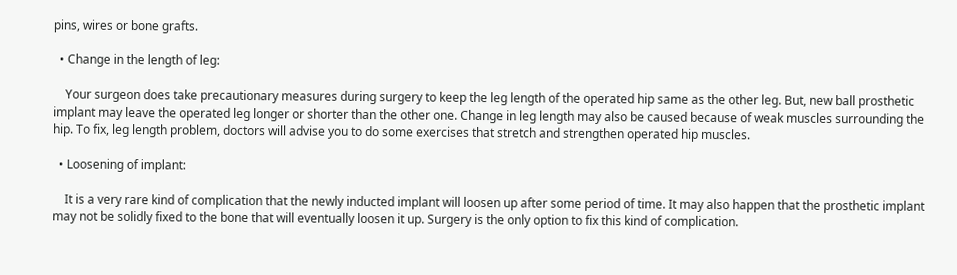pins, wires or bone grafts.

  • Change in the length of leg:

    Your surgeon does take precautionary measures during surgery to keep the leg length of the operated hip same as the other leg. But, new ball prosthetic implant may leave the operated leg longer or shorter than the other one. Change in leg length may also be caused because of weak muscles surrounding the hip. To fix, leg length problem, doctors will advise you to do some exercises that stretch and strengthen operated hip muscles.

  • Loosening of implant:

    It is a very rare kind of complication that the newly inducted implant will loosen up after some period of time. It may also happen that the prosthetic implant may not be solidly fixed to the bone that will eventually loosen it up. Surgery is the only option to fix this kind of complication.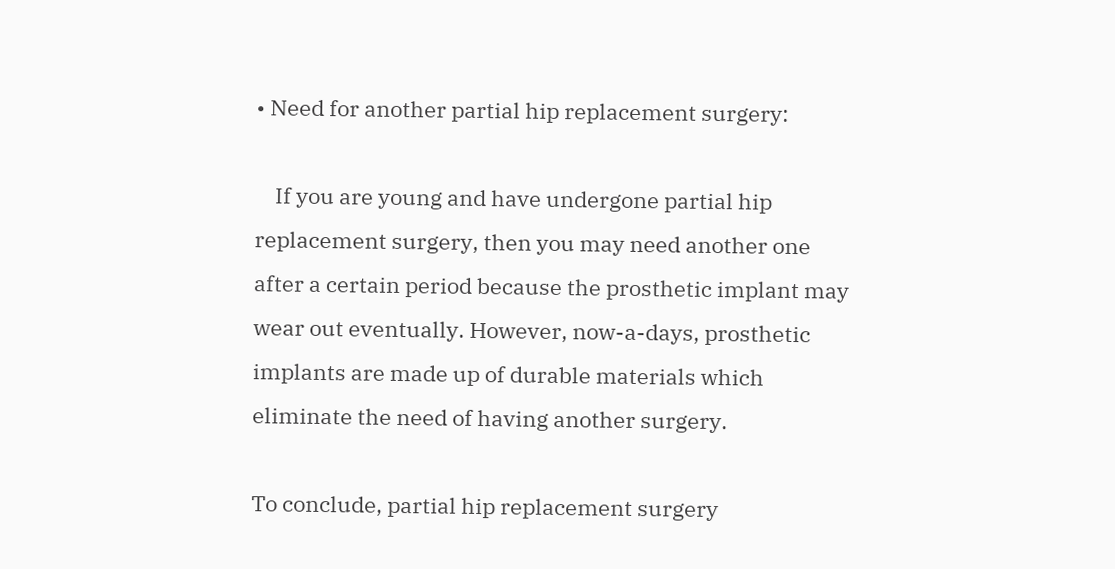• Need for another partial hip replacement surgery:

    If you are young and have undergone partial hip replacement surgery, then you may need another one after a certain period because the prosthetic implant may wear out eventually. However, now-a-days, prosthetic implants are made up of durable materials which eliminate the need of having another surgery.

To conclude, partial hip replacement surgery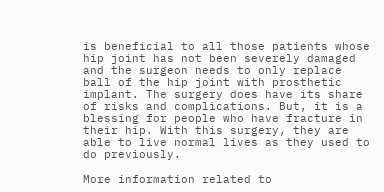is beneficial to all those patients whose hip joint has not been severely damaged and the surgeon needs to only replace ball of the hip joint with prosthetic implant. The surgery does have its share of risks and complications. But, it is a blessing for people who have fracture in their hip. With this surgery, they are able to live normal lives as they used to do previously.

More information related to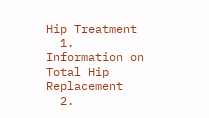Hip Treatment
  1. Information on Total Hip Replacement
  2.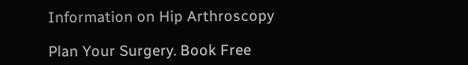Information on Hip Arthroscopy

Plan Your Surgery. Book Free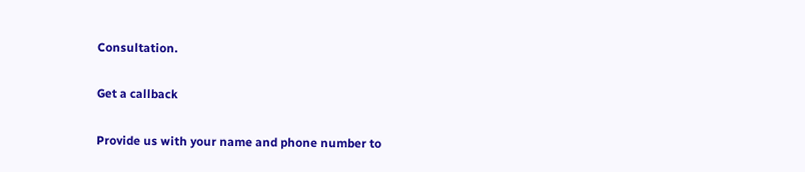Consultation.

Get a callback

Provide us with your name and phone number to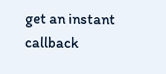get an instant callback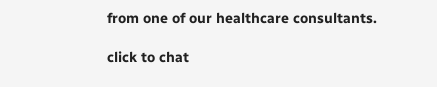from one of our healthcare consultants.

click to chat